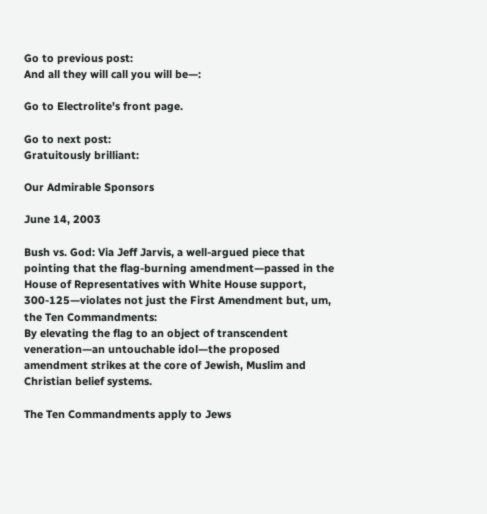Go to previous post:
And all they will call you will be—:

Go to Electrolite's front page.

Go to next post:
Gratuitously brilliant:

Our Admirable Sponsors

June 14, 2003

Bush vs. God: Via Jeff Jarvis, a well-argued piece that pointing that the flag-burning amendment—passed in the House of Representatives with White House support, 300-125—violates not just the First Amendment but, um, the Ten Commandments:
By elevating the flag to an object of transcendent veneration—an untouchable idol—the proposed amendment strikes at the core of Jewish, Muslim and Christian belief systems.

The Ten Commandments apply to Jews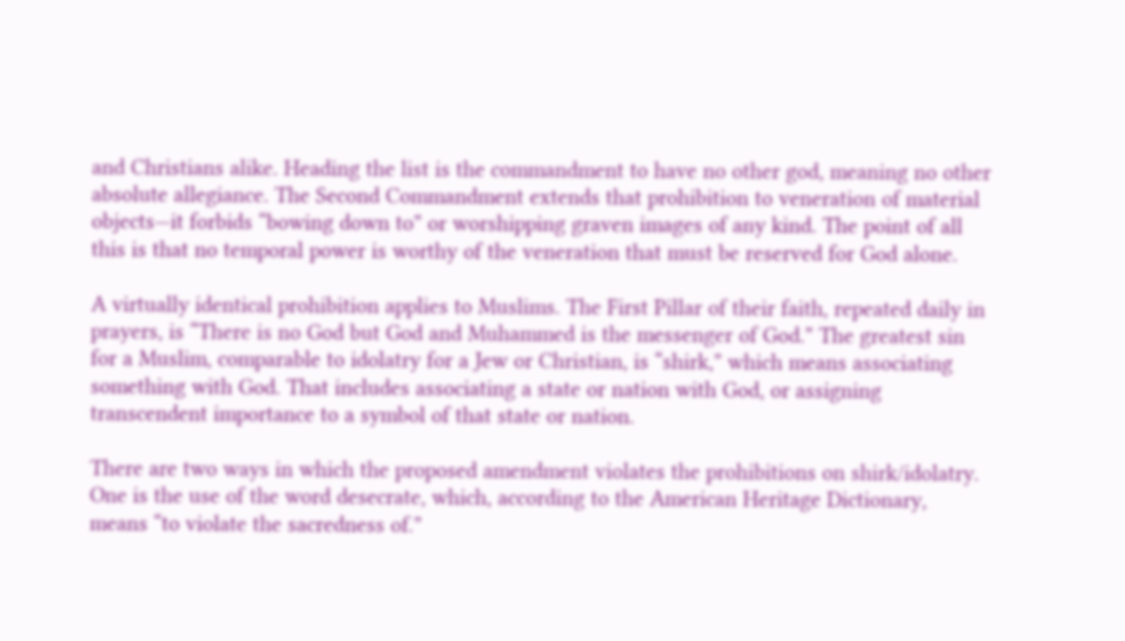and Christians alike. Heading the list is the commandment to have no other god, meaning no other absolute allegiance. The Second Commandment extends that prohibition to veneration of material objects—it forbids “bowing down to” or worshipping graven images of any kind. The point of all this is that no temporal power is worthy of the veneration that must be reserved for God alone.

A virtually identical prohibition applies to Muslims. The First Pillar of their faith, repeated daily in prayers, is “There is no God but God and Muhammed is the messenger of God.” The greatest sin for a Muslim, comparable to idolatry for a Jew or Christian, is “shirk,” which means associating something with God. That includes associating a state or nation with God, or assigning transcendent importance to a symbol of that state or nation.

There are two ways in which the proposed amendment violates the prohibitions on shirk/idolatry. One is the use of the word desecrate, which, according to the American Heritage Dictionary, means “to violate the sacredness of.”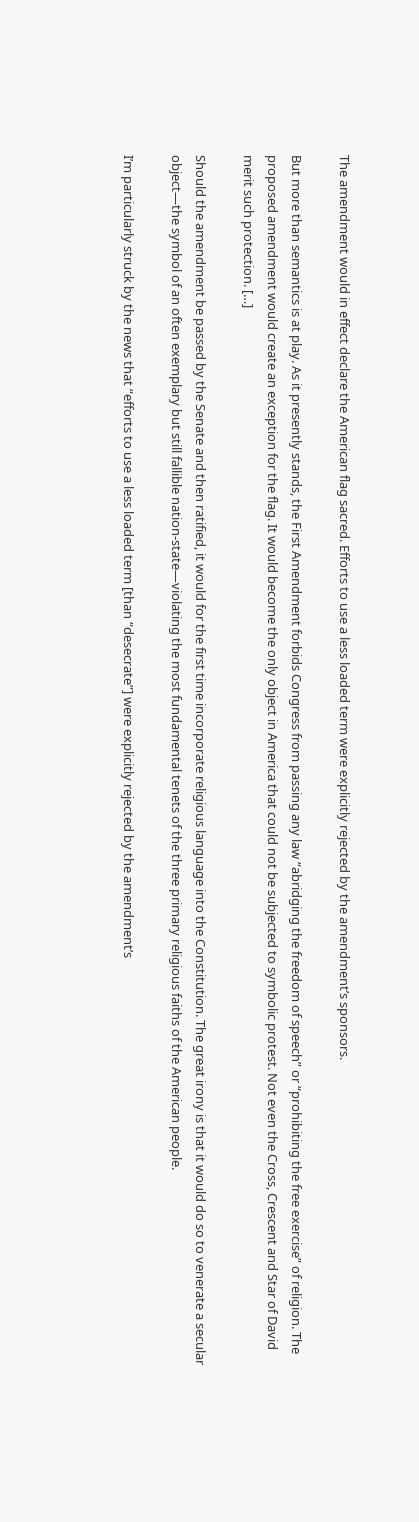The amendment would in effect declare the American flag sacred. Efforts to use a less loaded term were explicitly rejected by the amendment’s sponsors.

But more than semantics is at play. As it presently stands, the First Amendment forbids Congress from passing any law “abridging the freedom of speech” or “prohibiting the free exercise” of religion. The proposed amendment would create an exception for the flag. It would become the only object in America that could not be subjected to symbolic protest. Not even the Cross, Crescent and Star of David merit such protection. […]

Should the amendment be passed by the Senate and then ratified, it would for the first time incorporate religious language into the Constitution. The great irony is that it would do so to venerate a secular object—the symbol of an often exemplary but still fallible nation-state—violating the most fundamental tenets of the three primary religious faiths of the American people.

I’m particularly struck by the news that “efforts to use a less loaded term [than “desecrate”] were explicitly rejected by the amendment’s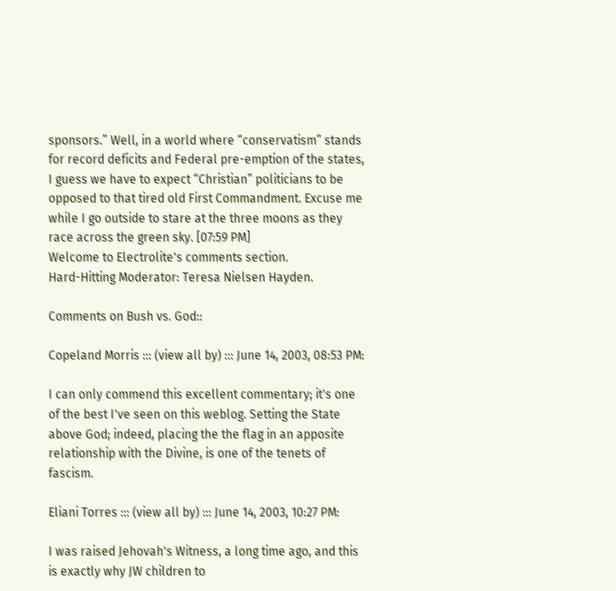sponsors.” Well, in a world where “conservatism” stands for record deficits and Federal pre-emption of the states, I guess we have to expect “Christian” politicians to be opposed to that tired old First Commandment. Excuse me while I go outside to stare at the three moons as they race across the green sky. [07:59 PM]
Welcome to Electrolite's comments section.
Hard-Hitting Moderator: Teresa Nielsen Hayden.

Comments on Bush vs. God::

Copeland Morris ::: (view all by) ::: June 14, 2003, 08:53 PM:

I can only commend this excellent commentary; it's one of the best I've seen on this weblog. Setting the State above God; indeed, placing the the flag in an apposite relationship with the Divine, is one of the tenets of fascism.

Eliani Torres ::: (view all by) ::: June 14, 2003, 10:27 PM:

I was raised Jehovah's Witness, a long time ago, and this is exactly why JW children to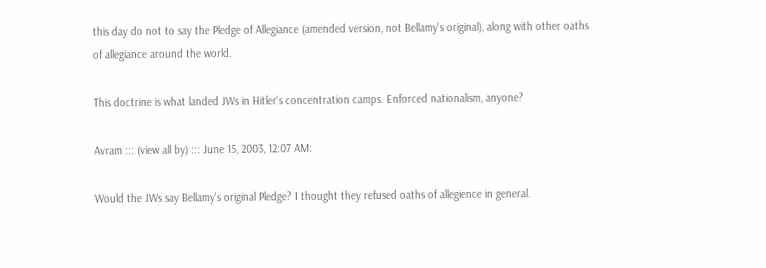this day do not to say the Pledge of Allegiance (amended version, not Bellamy's original), along with other oaths of allegiance around the world.

This doctrine is what landed JWs in Hitler's concentration camps. Enforced nationalism, anyone?

Avram ::: (view all by) ::: June 15, 2003, 12:07 AM:

Would the JWs say Bellamy's original Pledge? I thought they refused oaths of allegience in general.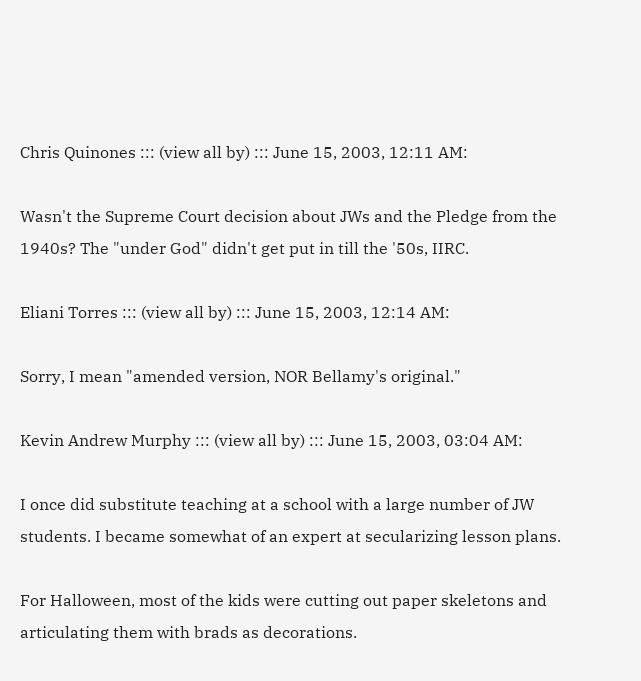Chris Quinones ::: (view all by) ::: June 15, 2003, 12:11 AM:

Wasn't the Supreme Court decision about JWs and the Pledge from the 1940s? The "under God" didn't get put in till the '50s, IIRC.

Eliani Torres ::: (view all by) ::: June 15, 2003, 12:14 AM:

Sorry, I mean "amended version, NOR Bellamy's original."

Kevin Andrew Murphy ::: (view all by) ::: June 15, 2003, 03:04 AM:

I once did substitute teaching at a school with a large number of JW students. I became somewhat of an expert at secularizing lesson plans.

For Halloween, most of the kids were cutting out paper skeletons and articulating them with brads as decorations.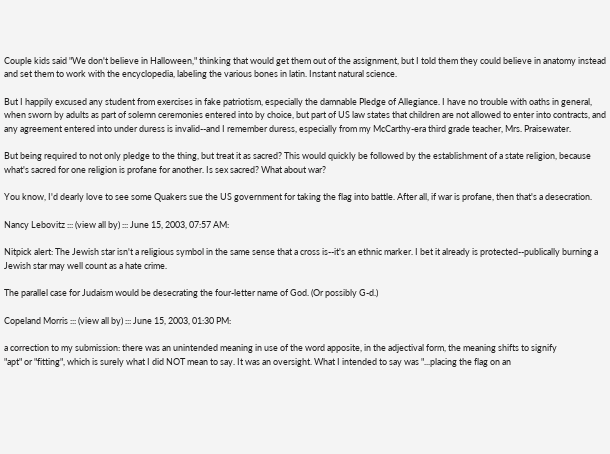Couple kids said "We don't believe in Halloween," thinking that would get them out of the assignment, but I told them they could believe in anatomy instead and set them to work with the encyclopedia, labeling the various bones in latin. Instant natural science.

But I happily excused any student from exercises in fake patriotism, especially the damnable Pledge of Allegiance. I have no trouble with oaths in general, when sworn by adults as part of solemn ceremonies entered into by choice, but part of US law states that children are not allowed to enter into contracts, and any agreement entered into under duress is invalid--and I remember duress, especially from my McCarthy-era third grade teacher, Mrs. Praisewater.

But being required to not only pledge to the thing, but treat it as sacred? This would quickly be followed by the establishment of a state religion, because what's sacred for one religion is profane for another. Is sex sacred? What about war?

You know, I'd dearly love to see some Quakers sue the US government for taking the flag into battle. After all, if war is profane, then that's a desecration.

Nancy Lebovitz ::: (view all by) ::: June 15, 2003, 07:57 AM:

Nitpick alert: The Jewish star isn't a religious symbol in the same sense that a cross is--it's an ethnic marker. I bet it already is protected--publically burning a Jewish star may well count as a hate crime.

The parallel case for Judaism would be desecrating the four-letter name of God. (Or possibly G-d.)

Copeland Morris ::: (view all by) ::: June 15, 2003, 01:30 PM:

a correction to my submission: there was an unintended meaning in use of the word apposite, in the adjectival form, the meaning shifts to signify
"apt" or "fitting", which is surely what I did NOT mean to say. It was an oversight. What I intended to say was "...placing the flag on an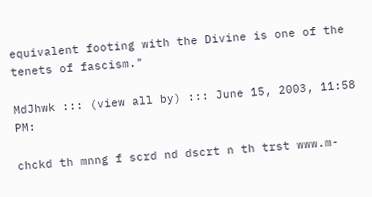equivalent footing with the Divine is one of the tenets of fascism."

MdJhwk ::: (view all by) ::: June 15, 2003, 11:58 PM:

chckd th mnng f scrd nd dscrt n th trst www.m-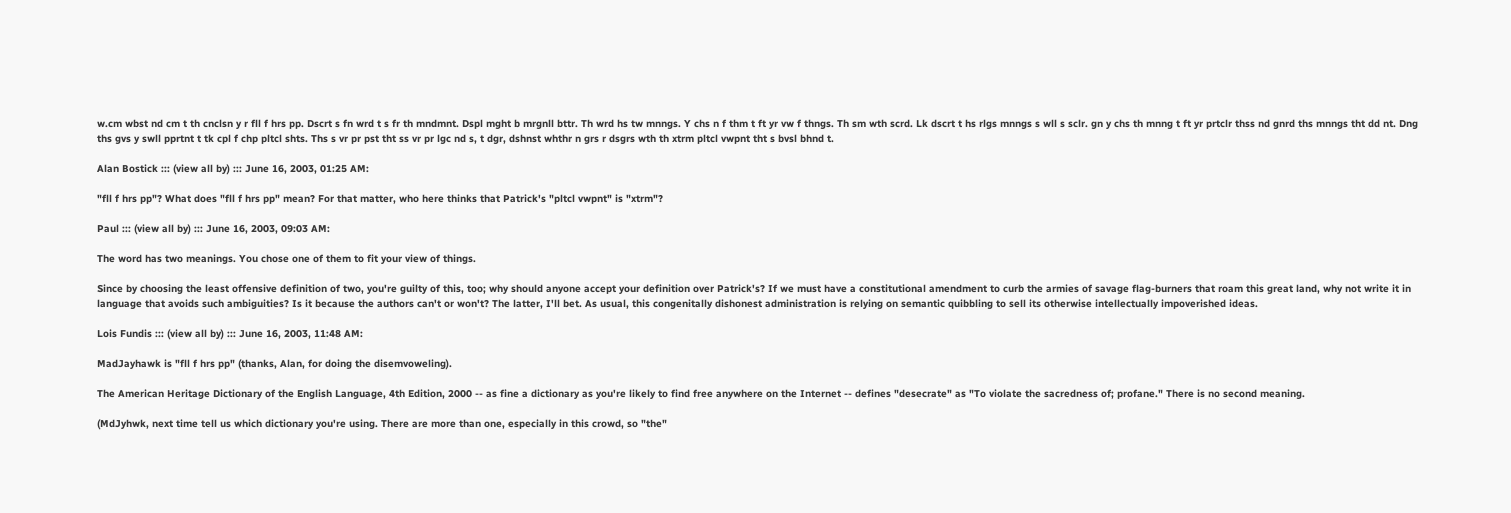w.cm wbst nd cm t th cnclsn y r fll f hrs pp. Dscrt s fn wrd t s fr th mndmnt. Dspl mght b mrgnll bttr. Th wrd hs tw mnngs. Y chs n f thm t ft yr vw f thngs. Th sm wth scrd. Lk dscrt t hs rlgs mnngs s wll s sclr. gn y chs th mnng t ft yr prtclr thss nd gnrd ths mnngs tht dd nt. Dng ths gvs y swll pprtnt t tk cpl f chp pltcl shts. Ths s vr pr pst tht ss vr pr lgc nd s, t dgr, dshnst whthr n grs r dsgrs wth th xtrm pltcl vwpnt tht s bvsl bhnd t.

Alan Bostick ::: (view all by) ::: June 16, 2003, 01:25 AM:

"fll f hrs pp"? What does "fll f hrs pp" mean? For that matter, who here thinks that Patrick's "pltcl vwpnt" is "xtrm"?

Paul ::: (view all by) ::: June 16, 2003, 09:03 AM:

The word has two meanings. You chose one of them to fit your view of things.

Since by choosing the least offensive definition of two, you're guilty of this, too; why should anyone accept your definition over Patrick's? If we must have a constitutional amendment to curb the armies of savage flag-burners that roam this great land, why not write it in language that avoids such ambiguities? Is it because the authors can't or won't? The latter, I'll bet. As usual, this congenitally dishonest administration is relying on semantic quibbling to sell its otherwise intellectually impoverished ideas.

Lois Fundis ::: (view all by) ::: June 16, 2003, 11:48 AM:

MadJayhawk is "fll f hrs pp" (thanks, Alan, for doing the disemvoweling).

The American Heritage Dictionary of the English Language, 4th Edition, 2000 -- as fine a dictionary as you're likely to find free anywhere on the Internet -- defines "desecrate" as "To violate the sacredness of; profane." There is no second meaning.

(MdJyhwk, next time tell us which dictionary you're using. There are more than one, especially in this crowd, so "the"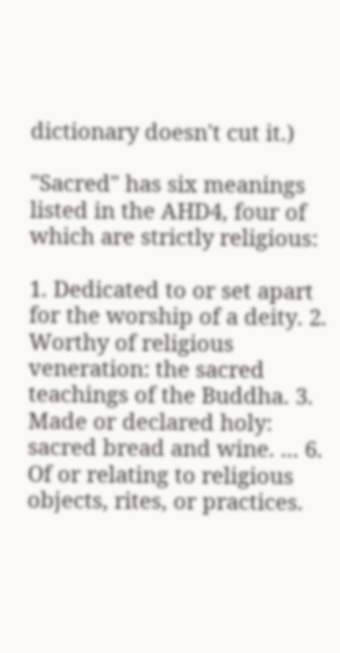dictionary doesn't cut it.)

"Sacred" has six meanings listed in the AHD4, four of which are strictly religious:

1. Dedicated to or set apart for the worship of a deity. 2. Worthy of religious veneration: the sacred teachings of the Buddha. 3. Made or declared holy: sacred bread and wine. ... 6. Of or relating to religious objects, rites, or practices.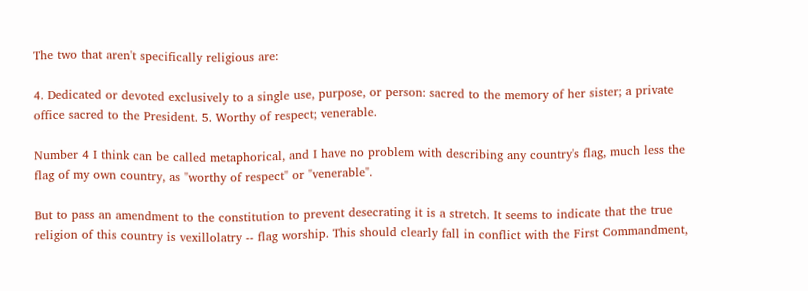The two that aren't specifically religious are:

4. Dedicated or devoted exclusively to a single use, purpose, or person: sacred to the memory of her sister; a private office sacred to the President. 5. Worthy of respect; venerable.

Number 4 I think can be called metaphorical, and I have no problem with describing any country's flag, much less the flag of my own country, as "worthy of respect" or "venerable".

But to pass an amendment to the constitution to prevent desecrating it is a stretch. It seems to indicate that the true religion of this country is vexillolatry -- flag worship. This should clearly fall in conflict with the First Commandment,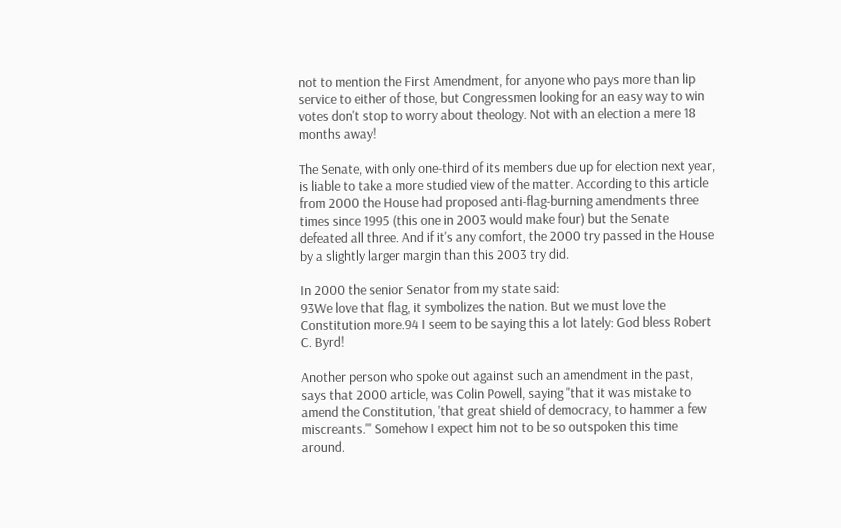not to mention the First Amendment, for anyone who pays more than lip service to either of those, but Congressmen looking for an easy way to win votes don't stop to worry about theology. Not with an election a mere 18 months away!

The Senate, with only one-third of its members due up for election next year, is liable to take a more studied view of the matter. According to this article from 2000 the House had proposed anti-flag-burning amendments three times since 1995 (this one in 2003 would make four) but the Senate defeated all three. And if it's any comfort, the 2000 try passed in the House by a slightly larger margin than this 2003 try did.

In 2000 the senior Senator from my state said:
93We love that flag, it symbolizes the nation. But we must love the Constitution more.94 I seem to be saying this a lot lately: God bless Robert C. Byrd!

Another person who spoke out against such an amendment in the past, says that 2000 article, was Colin Powell, saying "that it was mistake to amend the Constitution, 'that great shield of democracy, to hammer a few miscreants.'" Somehow I expect him not to be so outspoken this time around.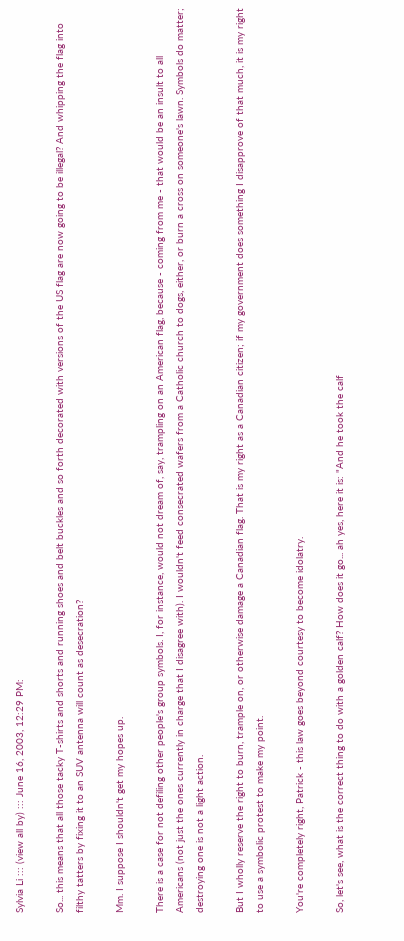Sylvia Li ::: (view all by) ::: June 16, 2003, 12:29 PM:

So... this means that all those tacky T-shirts and shorts and running shoes and belt buckles and so forth decorated with versions of the US flag are now going to be illegal? And whipping the flag into filthy tatters by fixing it to an SUV antenna will count as desecration?

Mm. I suppose I shouldn't get my hopes up.

There is a case for not defiling other people's group symbols. I, for instance, would not dream of, say, trampling on an American flag, because - coming from me - that would be an insult to all Americans (not just the ones currently in charge that I disagree with). I wouldn't feed consecrated wafers from a Catholic church to dogs, either, or burn a cross on someone's lawn. Symbols do matter; destroying one is not a light action.

But I wholly reserve the right to burn, trample on, or otherwise damage a Canadian flag. That is my right as a Canadian citizen; if my government does something I disapprove of that much, it is my right to use a symbolic protest to make my point.

You're completely right, Patrick - this law goes beyond courtesy to become idolatry.

So, let's see, what is the correct thing to do with a golden calf? How does it go... ah yes, here it is: "And he took the calf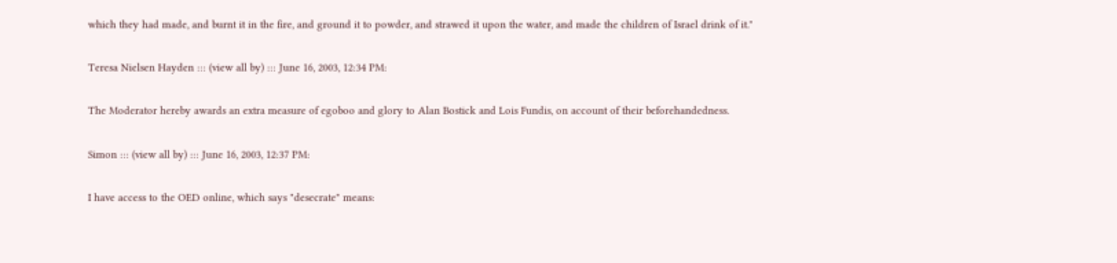which they had made, and burnt it in the fire, and ground it to powder, and strawed it upon the water, and made the children of Israel drink of it."

Teresa Nielsen Hayden ::: (view all by) ::: June 16, 2003, 12:34 PM:

The Moderator hereby awards an extra measure of egoboo and glory to Alan Bostick and Lois Fundis, on account of their beforehandedness.

Simon ::: (view all by) ::: June 16, 2003, 12:37 PM:

I have access to the OED online, which says "desecrate" means: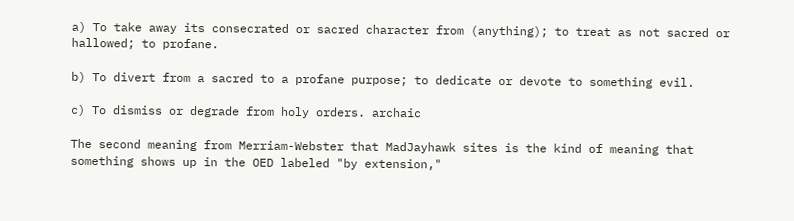a) To take away its consecrated or sacred character from (anything); to treat as not sacred or hallowed; to profane.

b) To divert from a sacred to a profane purpose; to dedicate or devote to something evil.

c) To dismiss or degrade from holy orders. archaic

The second meaning from Merriam-Webster that MadJayhawk sites is the kind of meaning that something shows up in the OED labeled "by extension,"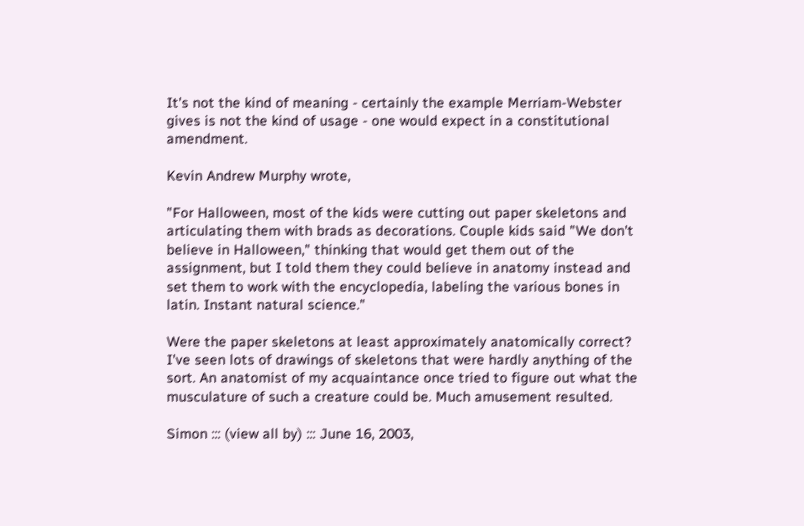It's not the kind of meaning - certainly the example Merriam-Webster gives is not the kind of usage - one would expect in a constitutional amendment.

Kevin Andrew Murphy wrote,

"For Halloween, most of the kids were cutting out paper skeletons and articulating them with brads as decorations. Couple kids said "We don't believe in Halloween," thinking that would get them out of the assignment, but I told them they could believe in anatomy instead and set them to work with the encyclopedia, labeling the various bones in latin. Instant natural science."

Were the paper skeletons at least approximately anatomically correct? I've seen lots of drawings of skeletons that were hardly anything of the sort. An anatomist of my acquaintance once tried to figure out what the musculature of such a creature could be. Much amusement resulted.

Simon ::: (view all by) ::: June 16, 2003,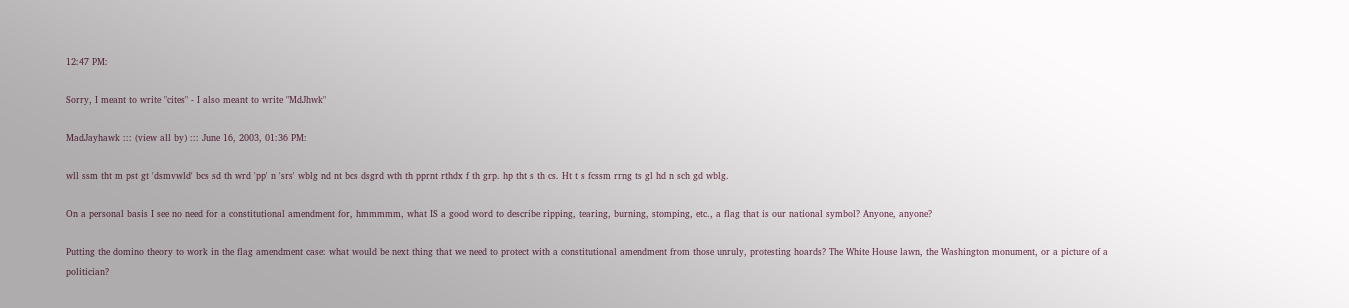12:47 PM:

Sorry, I meant to write "cites" - I also meant to write "MdJhwk"

MadJayhawk ::: (view all by) ::: June 16, 2003, 01:36 PM:

wll ssm tht m pst gt 'dsmvwld' bcs sd th wrd 'pp' n 'srs' wblg nd nt bcs dsgrd wth th pprnt rthdx f th grp. hp tht s th cs. Ht t s fcssm rrng ts gl hd n sch gd wblg.

On a personal basis I see no need for a constitutional amendment for, hmmmmm, what IS a good word to describe ripping, tearing, burning, stomping, etc., a flag that is our national symbol? Anyone, anyone?

Putting the domino theory to work in the flag amendment case: what would be next thing that we need to protect with a constitutional amendment from those unruly, protesting hoards? The White House lawn, the Washington monument, or a picture of a politician?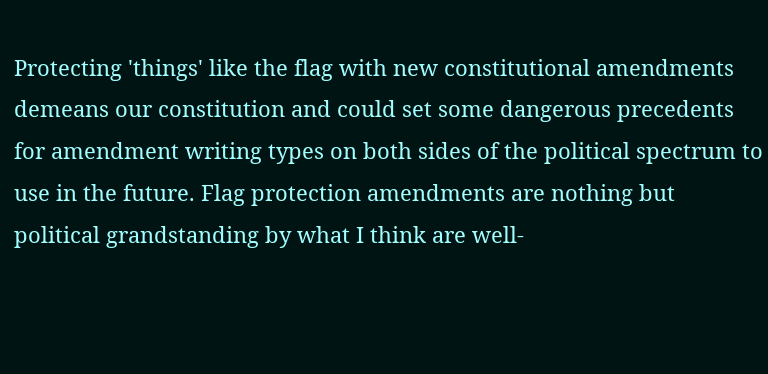Protecting 'things' like the flag with new constitutional amendments demeans our constitution and could set some dangerous precedents for amendment writing types on both sides of the political spectrum to use in the future. Flag protection amendments are nothing but political grandstanding by what I think are well-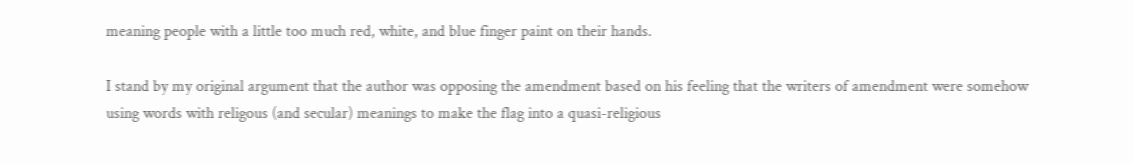meaning people with a little too much red, white, and blue finger paint on their hands.

I stand by my original argument that the author was opposing the amendment based on his feeling that the writers of amendment were somehow using words with religous (and secular) meanings to make the flag into a quasi-religious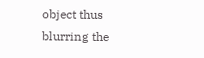object thus blurring the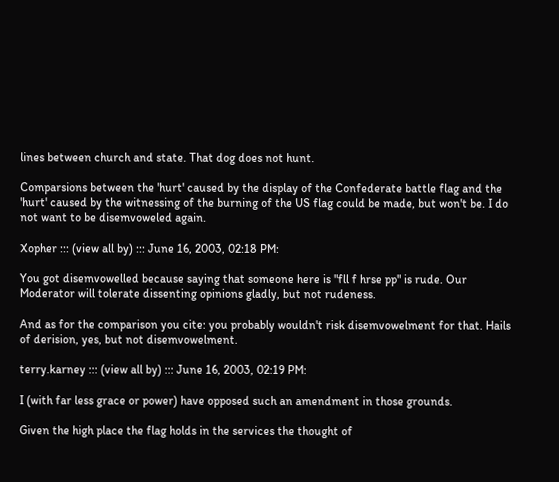lines between church and state. That dog does not hunt.

Comparsions between the 'hurt' caused by the display of the Confederate battle flag and the 'hurt' caused by the witnessing of the burning of the US flag could be made, but won't be. I do not want to be disemvoweled again.

Xopher ::: (view all by) ::: June 16, 2003, 02:18 PM:

You got disemvowelled because saying that someone here is "fll f hrse pp" is rude. Our Moderator will tolerate dissenting opinions gladly, but not rudeness.

And as for the comparison you cite: you probably wouldn't risk disemvowelment for that. Hails of derision, yes, but not disemvowelment.

terry.karney ::: (view all by) ::: June 16, 2003, 02:19 PM:

I (with far less grace or power) have opposed such an amendment in those grounds.

Given the high place the flag holds in the services the thought of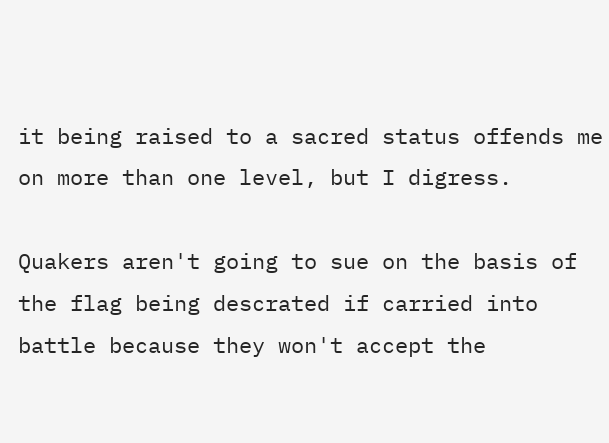it being raised to a sacred status offends me on more than one level, but I digress.

Quakers aren't going to sue on the basis of the flag being descrated if carried into battle because they won't accept the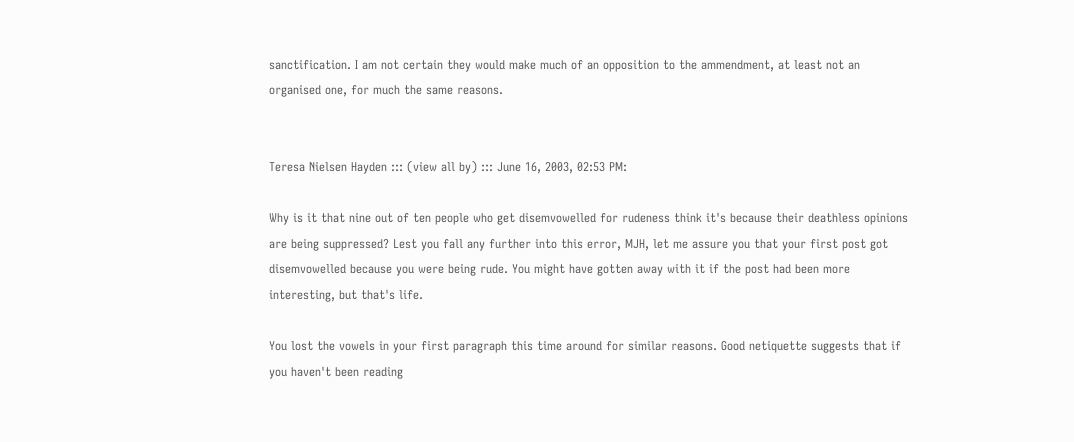sanctification. I am not certain they would make much of an opposition to the ammendment, at least not an organised one, for much the same reasons.


Teresa Nielsen Hayden ::: (view all by) ::: June 16, 2003, 02:53 PM:

Why is it that nine out of ten people who get disemvowelled for rudeness think it's because their deathless opinions are being suppressed? Lest you fall any further into this error, MJH, let me assure you that your first post got disemvowelled because you were being rude. You might have gotten away with it if the post had been more interesting, but that's life.

You lost the vowels in your first paragraph this time around for similar reasons. Good netiquette suggests that if you haven't been reading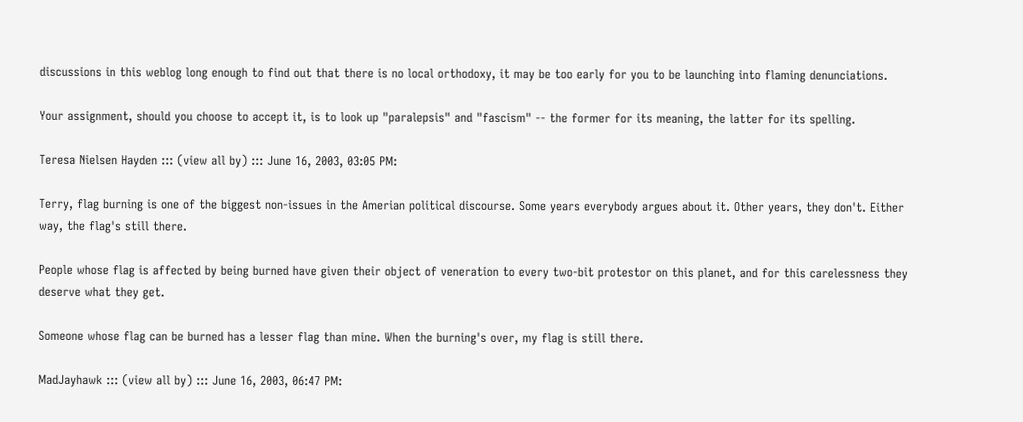discussions in this weblog long enough to find out that there is no local orthodoxy, it may be too early for you to be launching into flaming denunciations.

Your assignment, should you choose to accept it, is to look up "paralepsis" and "fascism" -- the former for its meaning, the latter for its spelling.

Teresa Nielsen Hayden ::: (view all by) ::: June 16, 2003, 03:05 PM:

Terry, flag burning is one of the biggest non-issues in the Amerian political discourse. Some years everybody argues about it. Other years, they don't. Either way, the flag's still there.

People whose flag is affected by being burned have given their object of veneration to every two-bit protestor on this planet, and for this carelessness they deserve what they get.

Someone whose flag can be burned has a lesser flag than mine. When the burning's over, my flag is still there.

MadJayhawk ::: (view all by) ::: June 16, 2003, 06:47 PM: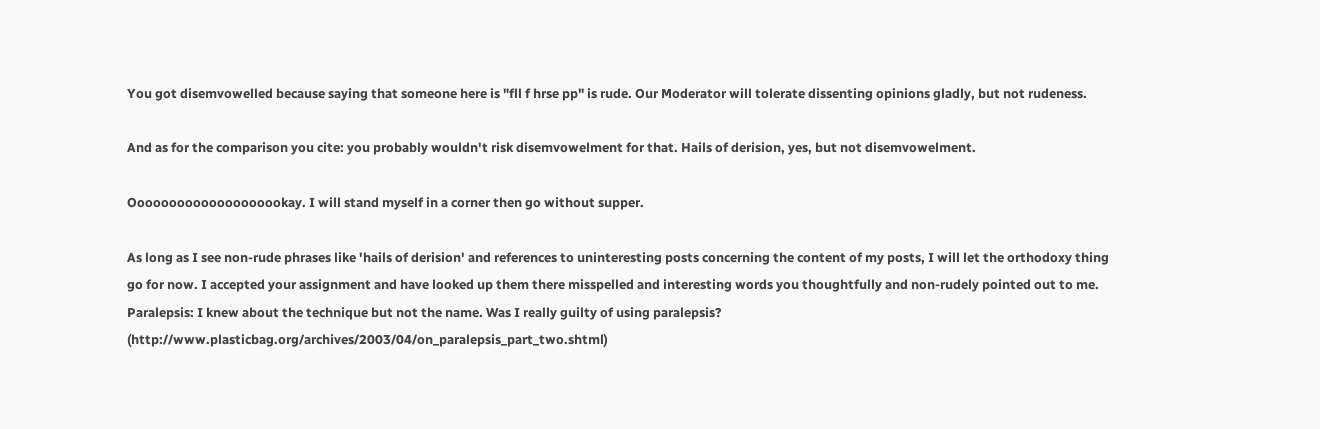You got disemvowelled because saying that someone here is "fll f hrse pp" is rude. Our Moderator will tolerate dissenting opinions gladly, but not rudeness.

And as for the comparison you cite: you probably wouldn't risk disemvowelment for that. Hails of derision, yes, but not disemvowelment.

Oooooooooooooooooookay. I will stand myself in a corner then go without supper.

As long as I see non-rude phrases like 'hails of derision' and references to uninteresting posts concerning the content of my posts, I will let the orthodoxy thing go for now. I accepted your assignment and have looked up them there misspelled and interesting words you thoughtfully and non-rudely pointed out to me. Paralepsis: I knew about the technique but not the name. Was I really guilty of using paralepsis? (http://www.plasticbag.org/archives/2003/04/on_paralepsis_part_two.shtml)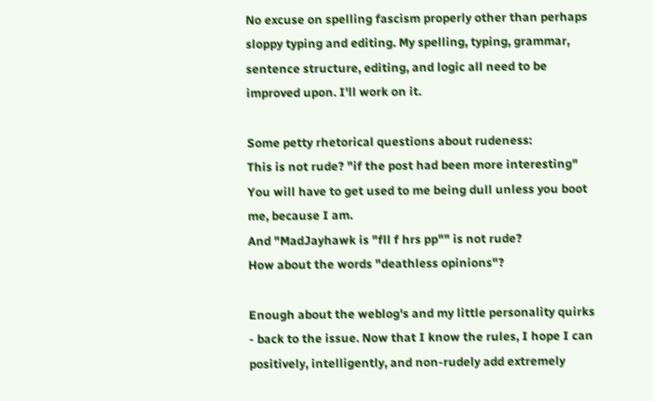No excuse on spelling fascism properly other than perhaps sloppy typing and editing. My spelling, typing, grammar, sentence structure, editing, and logic all need to be improved upon. I'll work on it.

Some petty rhetorical questions about rudeness:
This is not rude? "if the post had been more interesting" You will have to get used to me being dull unless you boot me, because I am.
And "MadJayhawk is "fll f hrs pp"" is not rude?
How about the words "deathless opinions"?

Enough about the weblog's and my little personality quirks - back to the issue. Now that I know the rules, I hope I can positively, intelligently, and non-rudely add extremely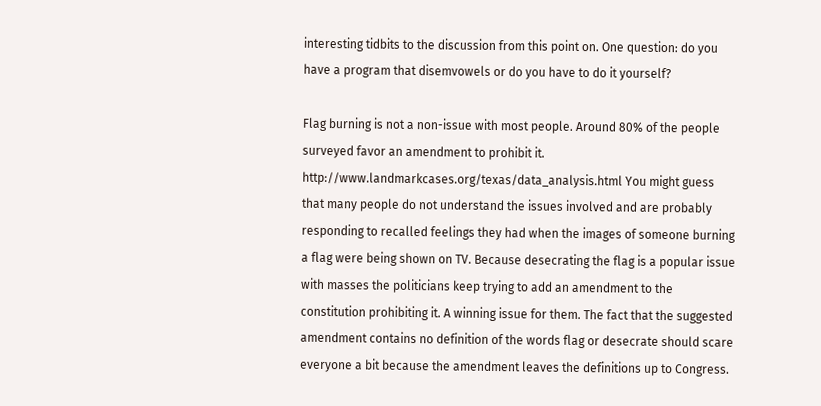interesting tidbits to the discussion from this point on. One question: do you have a program that disemvowels or do you have to do it yourself?

Flag burning is not a non-issue with most people. Around 80% of the people surveyed favor an amendment to prohibit it. http://www.landmarkcases.org/texas/data_analysis.html You might guess that many people do not understand the issues involved and are probably responding to recalled feelings they had when the images of someone burning a flag were being shown on TV. Because desecrating the flag is a popular issue with masses the politicians keep trying to add an amendment to the constitution prohibiting it. A winning issue for them. The fact that the suggested amendment contains no definition of the words flag or desecrate should scare everyone a bit because the amendment leaves the definitions up to Congress.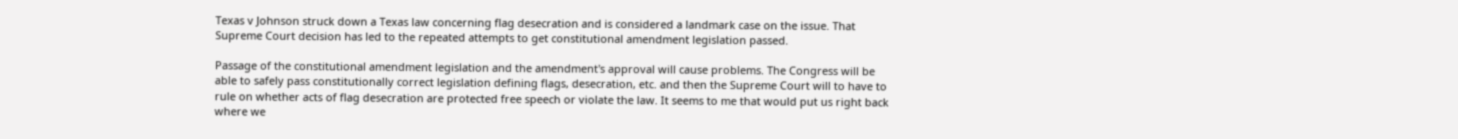Texas v Johnson struck down a Texas law concerning flag desecration and is considered a landmark case on the issue. That Supreme Court decision has led to the repeated attempts to get constitutional amendment legislation passed.

Passage of the constitutional amendment legislation and the amendment's approval will cause problems. The Congress will be able to safely pass constitutionally correct legislation defining flags, desecration, etc. and then the Supreme Court will to have to rule on whether acts of flag desecration are protected free speech or violate the law. It seems to me that would put us right back where we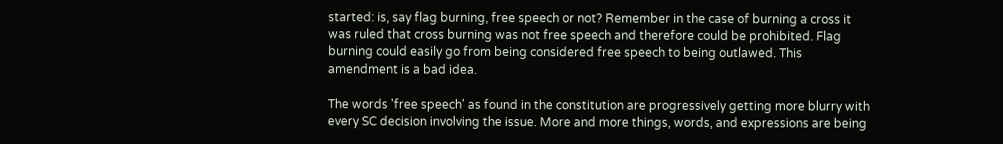started: is, say flag burning, free speech or not? Remember in the case of burning a cross it was ruled that cross burning was not free speech and therefore could be prohibited. Flag burning could easily go from being considered free speech to being outlawed. This amendment is a bad idea.

The words 'free speech' as found in the constitution are progressively getting more blurry with every SC decision involving the issue. More and more things, words, and expressions are being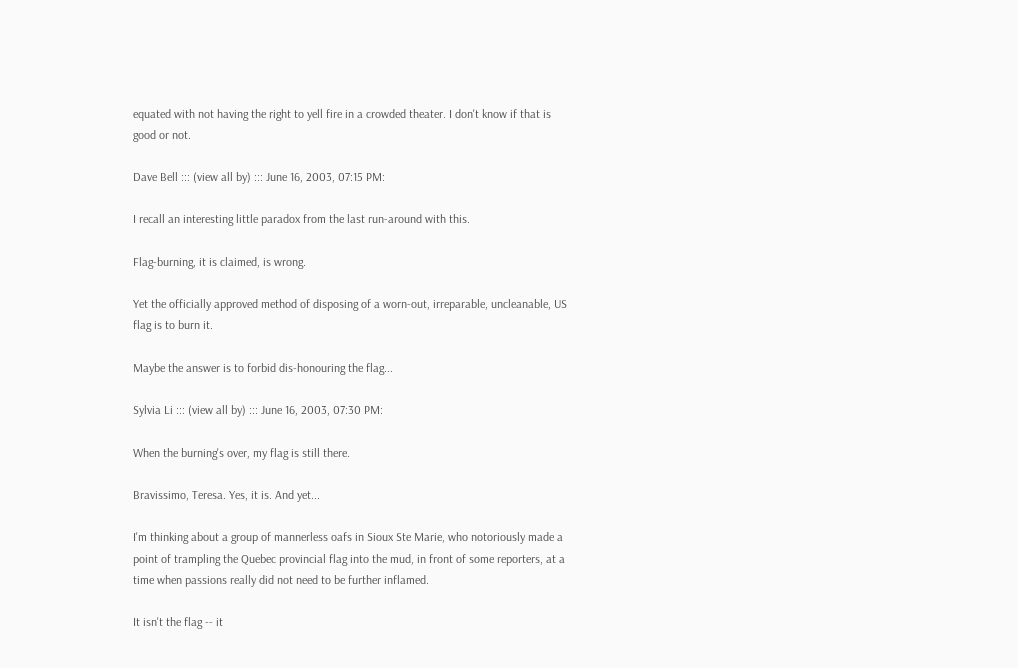equated with not having the right to yell fire in a crowded theater. I don't know if that is good or not.

Dave Bell ::: (view all by) ::: June 16, 2003, 07:15 PM:

I recall an interesting little paradox from the last run-around with this.

Flag-burning, it is claimed, is wrong.

Yet the officially approved method of disposing of a worn-out, irreparable, uncleanable, US flag is to burn it.

Maybe the answer is to forbid dis-honouring the flag...

Sylvia Li ::: (view all by) ::: June 16, 2003, 07:30 PM:

When the burning's over, my flag is still there.

Bravissimo, Teresa. Yes, it is. And yet...

I'm thinking about a group of mannerless oafs in Sioux Ste Marie, who notoriously made a point of trampling the Quebec provincial flag into the mud, in front of some reporters, at a time when passions really did not need to be further inflamed.

It isn't the flag -- it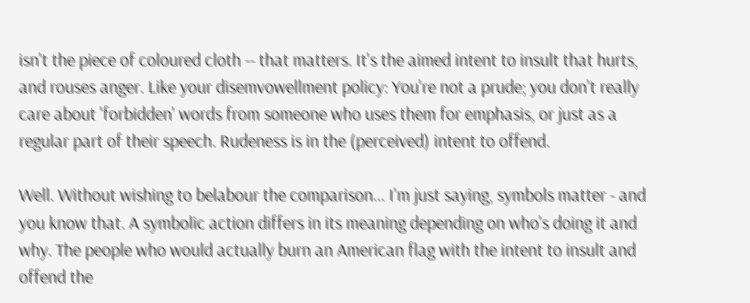isn't the piece of coloured cloth -- that matters. It's the aimed intent to insult that hurts, and rouses anger. Like your disemvowellment policy: You're not a prude; you don't really care about 'forbidden' words from someone who uses them for emphasis, or just as a regular part of their speech. Rudeness is in the (perceived) intent to offend.

Well. Without wishing to belabour the comparison... I'm just saying, symbols matter - and you know that. A symbolic action differs in its meaning depending on who's doing it and why. The people who would actually burn an American flag with the intent to insult and offend the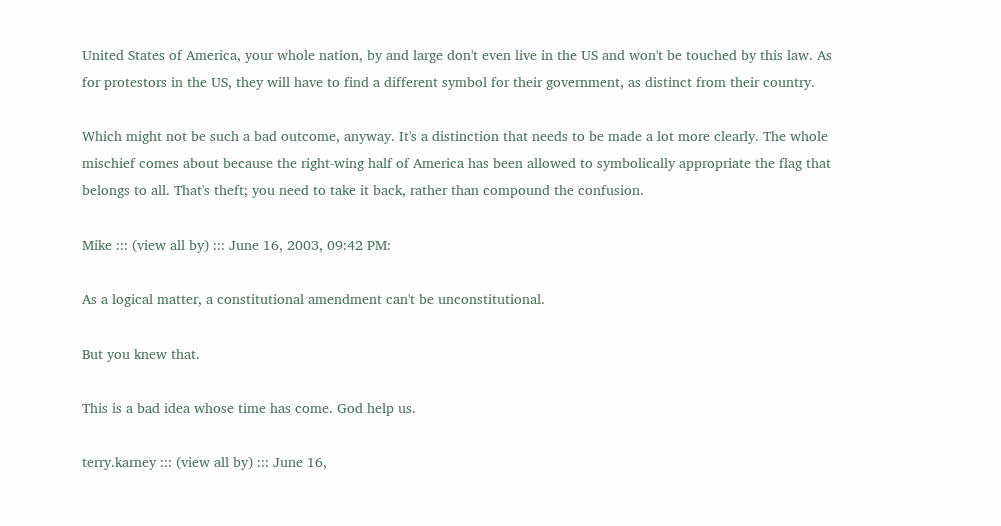United States of America, your whole nation, by and large don't even live in the US and won't be touched by this law. As for protestors in the US, they will have to find a different symbol for their government, as distinct from their country.

Which might not be such a bad outcome, anyway. It's a distinction that needs to be made a lot more clearly. The whole mischief comes about because the right-wing half of America has been allowed to symbolically appropriate the flag that belongs to all. That's theft; you need to take it back, rather than compound the confusion.

Mike ::: (view all by) ::: June 16, 2003, 09:42 PM:

As a logical matter, a constitutional amendment can't be unconstitutional.

But you knew that.

This is a bad idea whose time has come. God help us.

terry.karney ::: (view all by) ::: June 16,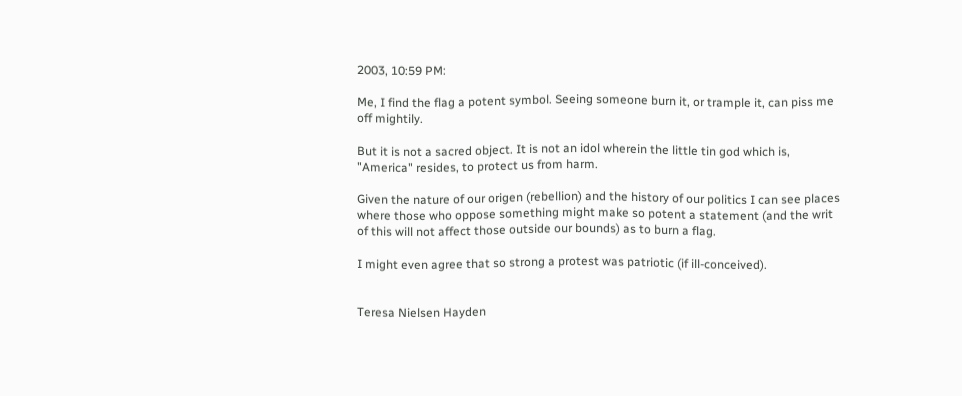2003, 10:59 PM:

Me, I find the flag a potent symbol. Seeing someone burn it, or trample it, can piss me off mightily.

But it is not a sacred object. It is not an idol wherein the little tin god which is, "America" resides, to protect us from harm.

Given the nature of our origen (rebellion) and the history of our politics I can see places where those who oppose something might make so potent a statement (and the writ of this will not affect those outside our bounds) as to burn a flag.

I might even agree that so strong a protest was patriotic (if ill-conceived).


Teresa Nielsen Hayden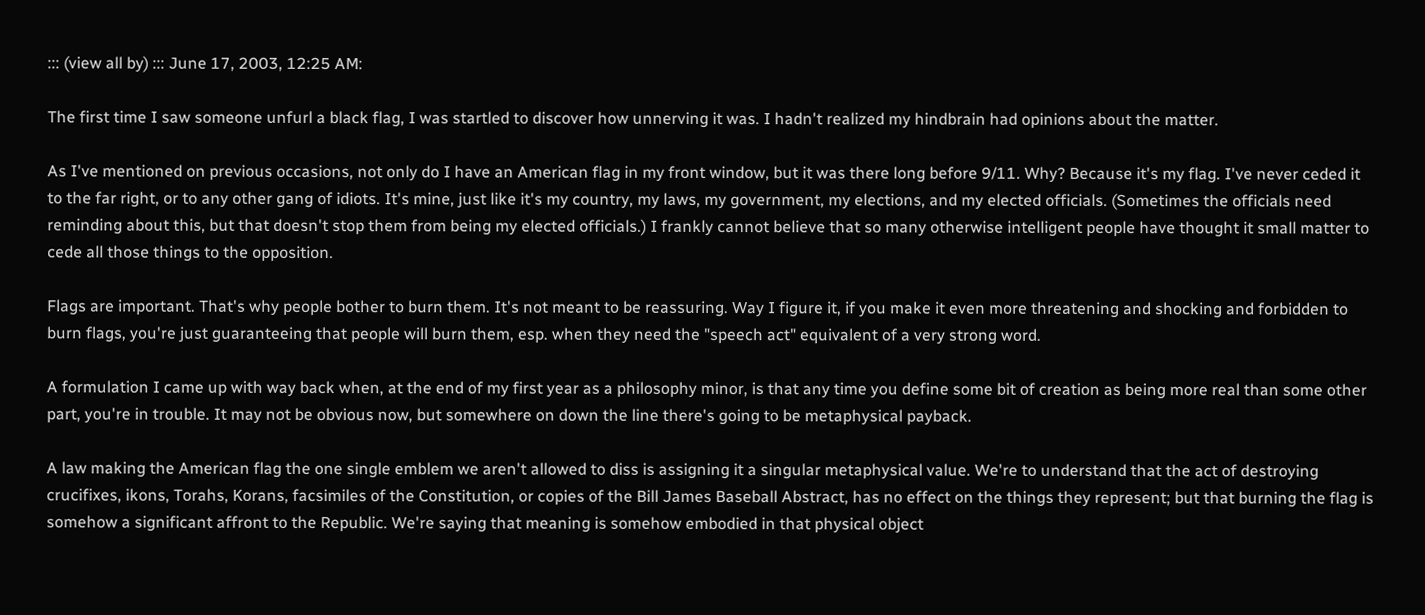::: (view all by) ::: June 17, 2003, 12:25 AM:

The first time I saw someone unfurl a black flag, I was startled to discover how unnerving it was. I hadn't realized my hindbrain had opinions about the matter.

As I've mentioned on previous occasions, not only do I have an American flag in my front window, but it was there long before 9/11. Why? Because it's my flag. I've never ceded it to the far right, or to any other gang of idiots. It's mine, just like it's my country, my laws, my government, my elections, and my elected officials. (Sometimes the officials need reminding about this, but that doesn't stop them from being my elected officials.) I frankly cannot believe that so many otherwise intelligent people have thought it small matter to cede all those things to the opposition.

Flags are important. That's why people bother to burn them. It's not meant to be reassuring. Way I figure it, if you make it even more threatening and shocking and forbidden to burn flags, you're just guaranteeing that people will burn them, esp. when they need the "speech act" equivalent of a very strong word.

A formulation I came up with way back when, at the end of my first year as a philosophy minor, is that any time you define some bit of creation as being more real than some other part, you're in trouble. It may not be obvious now, but somewhere on down the line there's going to be metaphysical payback.

A law making the American flag the one single emblem we aren't allowed to diss is assigning it a singular metaphysical value. We're to understand that the act of destroying crucifixes, ikons, Torahs, Korans, facsimiles of the Constitution, or copies of the Bill James Baseball Abstract, has no effect on the things they represent; but that burning the flag is somehow a significant affront to the Republic. We're saying that meaning is somehow embodied in that physical object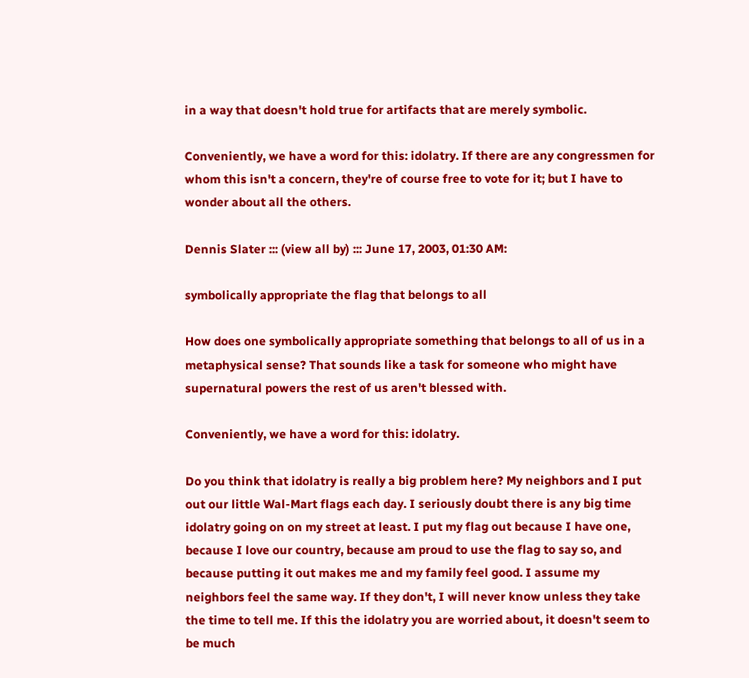in a way that doesn't hold true for artifacts that are merely symbolic.

Conveniently, we have a word for this: idolatry. If there are any congressmen for whom this isn't a concern, they're of course free to vote for it; but I have to wonder about all the others.

Dennis Slater ::: (view all by) ::: June 17, 2003, 01:30 AM:

symbolically appropriate the flag that belongs to all

How does one symbolically appropriate something that belongs to all of us in a metaphysical sense? That sounds like a task for someone who might have supernatural powers the rest of us aren't blessed with.

Conveniently, we have a word for this: idolatry.

Do you think that idolatry is really a big problem here? My neighbors and I put out our little Wal-Mart flags each day. I seriously doubt there is any big time idolatry going on on my street at least. I put my flag out because I have one, because I love our country, because am proud to use the flag to say so, and because putting it out makes me and my family feel good. I assume my neighbors feel the same way. If they don't, I will never know unless they take the time to tell me. If this the idolatry you are worried about, it doesn't seem to be much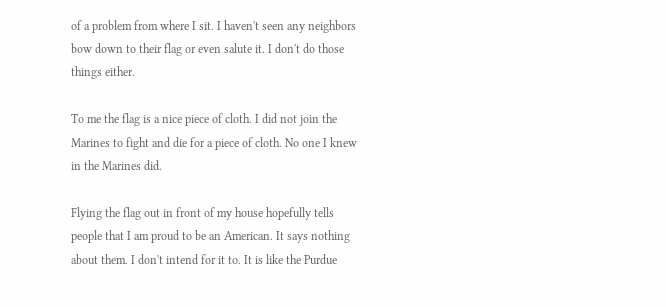of a problem from where I sit. I haven't seen any neighbors bow down to their flag or even salute it. I don't do those things either.

To me the flag is a nice piece of cloth. I did not join the Marines to fight and die for a piece of cloth. No one I knew in the Marines did.

Flying the flag out in front of my house hopefully tells people that I am proud to be an American. It says nothing about them. I don't intend for it to. It is like the Purdue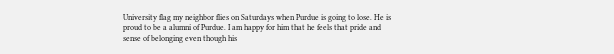University flag my neighbor flies on Saturdays when Purdue is going to lose. He is proud to be a alumni of Purdue. I am happy for him that he feels that pride and sense of belonging even though his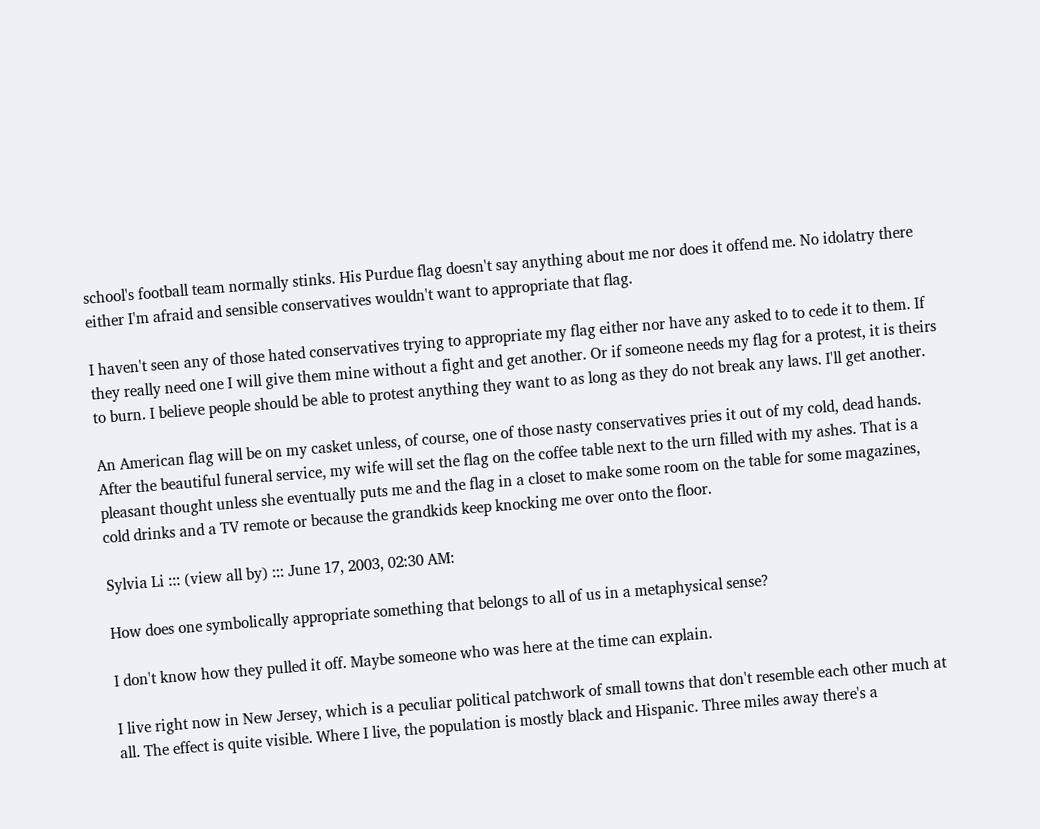school's football team normally stinks. His Purdue flag doesn't say anything about me nor does it offend me. No idolatry there either I'm afraid and sensible conservatives wouldn't want to appropriate that flag.

I haven't seen any of those hated conservatives trying to appropriate my flag either nor have any asked to to cede it to them. If they really need one I will give them mine without a fight and get another. Or if someone needs my flag for a protest, it is theirs to burn. I believe people should be able to protest anything they want to as long as they do not break any laws. I'll get another.

An American flag will be on my casket unless, of course, one of those nasty conservatives pries it out of my cold, dead hands. After the beautiful funeral service, my wife will set the flag on the coffee table next to the urn filled with my ashes. That is a pleasant thought unless she eventually puts me and the flag in a closet to make some room on the table for some magazines, cold drinks and a TV remote or because the grandkids keep knocking me over onto the floor.

Sylvia Li ::: (view all by) ::: June 17, 2003, 02:30 AM:

How does one symbolically appropriate something that belongs to all of us in a metaphysical sense?

I don't know how they pulled it off. Maybe someone who was here at the time can explain.

I live right now in New Jersey, which is a peculiar political patchwork of small towns that don't resemble each other much at all. The effect is quite visible. Where I live, the population is mostly black and Hispanic. Three miles away there's a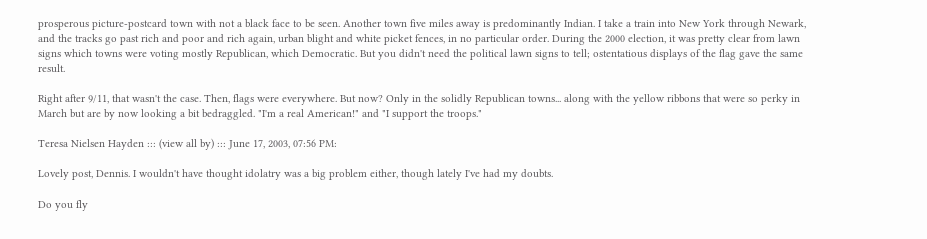prosperous picture-postcard town with not a black face to be seen. Another town five miles away is predominantly Indian. I take a train into New York through Newark, and the tracks go past rich and poor and rich again, urban blight and white picket fences, in no particular order. During the 2000 election, it was pretty clear from lawn signs which towns were voting mostly Republican, which Democratic. But you didn't need the political lawn signs to tell; ostentatious displays of the flag gave the same result.

Right after 9/11, that wasn't the case. Then, flags were everywhere. But now? Only in the solidly Republican towns... along with the yellow ribbons that were so perky in March but are by now looking a bit bedraggled. "I'm a real American!" and "I support the troops."

Teresa Nielsen Hayden ::: (view all by) ::: June 17, 2003, 07:56 PM:

Lovely post, Dennis. I wouldn't have thought idolatry was a big problem either, though lately I've had my doubts.

Do you fly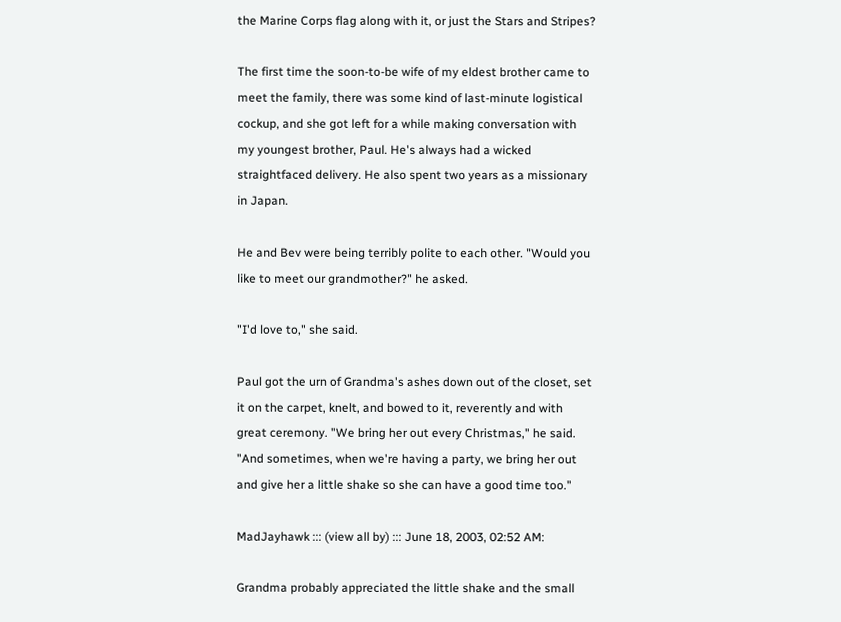the Marine Corps flag along with it, or just the Stars and Stripes?

The first time the soon-to-be wife of my eldest brother came to meet the family, there was some kind of last-minute logistical cockup, and she got left for a while making conversation with my youngest brother, Paul. He's always had a wicked straightfaced delivery. He also spent two years as a missionary in Japan.

He and Bev were being terribly polite to each other. "Would you like to meet our grandmother?" he asked.

"I'd love to," she said.

Paul got the urn of Grandma's ashes down out of the closet, set it on the carpet, knelt, and bowed to it, reverently and with great ceremony. "We bring her out every Christmas," he said. "And sometimes, when we're having a party, we bring her out and give her a little shake so she can have a good time too."

MadJayhawk ::: (view all by) ::: June 18, 2003, 02:52 AM:

Grandma probably appreciated the little shake and the small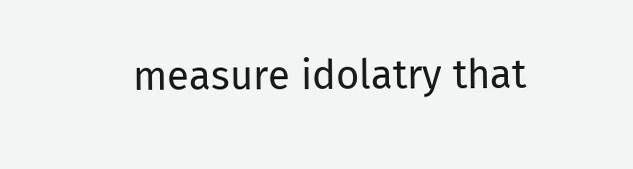measure idolatry that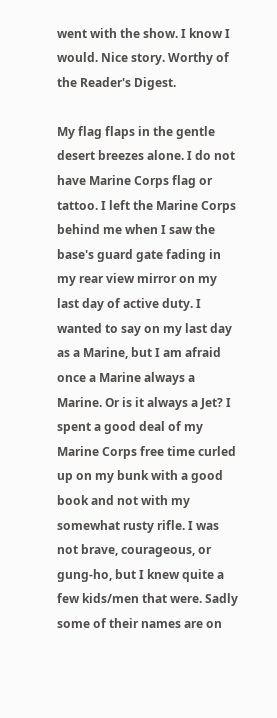went with the show. I know I would. Nice story. Worthy of the Reader's Digest.

My flag flaps in the gentle desert breezes alone. I do not have Marine Corps flag or tattoo. I left the Marine Corps behind me when I saw the base's guard gate fading in my rear view mirror on my last day of active duty. I wanted to say on my last day as a Marine, but I am afraid once a Marine always a Marine. Or is it always a Jet? I spent a good deal of my Marine Corps free time curled up on my bunk with a good book and not with my somewhat rusty rifle. I was not brave, courageous, or gung-ho, but I knew quite a few kids/men that were. Sadly some of their names are on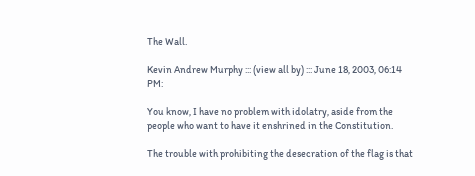The Wall.

Kevin Andrew Murphy ::: (view all by) ::: June 18, 2003, 06:14 PM:

You know, I have no problem with idolatry, aside from the people who want to have it enshrined in the Constitution.

The trouble with prohibiting the desecration of the flag is that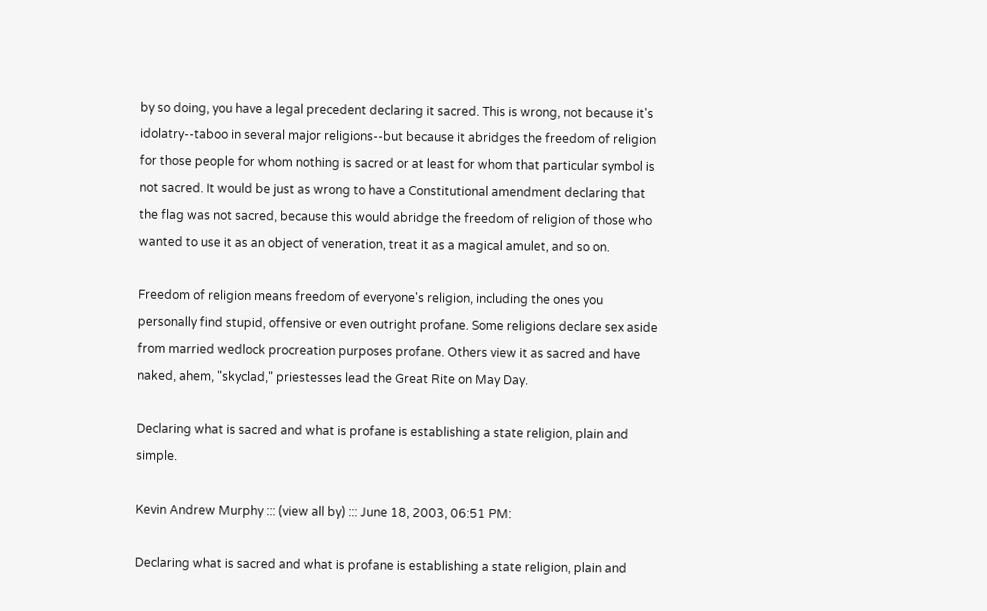by so doing, you have a legal precedent declaring it sacred. This is wrong, not because it's idolatry--taboo in several major religions--but because it abridges the freedom of religion for those people for whom nothing is sacred or at least for whom that particular symbol is not sacred. It would be just as wrong to have a Constitutional amendment declaring that the flag was not sacred, because this would abridge the freedom of religion of those who wanted to use it as an object of veneration, treat it as a magical amulet, and so on.

Freedom of religion means freedom of everyone's religion, including the ones you personally find stupid, offensive or even outright profane. Some religions declare sex aside from married wedlock procreation purposes profane. Others view it as sacred and have naked, ahem, "skyclad," priestesses lead the Great Rite on May Day.

Declaring what is sacred and what is profane is establishing a state religion, plain and simple.

Kevin Andrew Murphy ::: (view all by) ::: June 18, 2003, 06:51 PM:

Declaring what is sacred and what is profane is establishing a state religion, plain and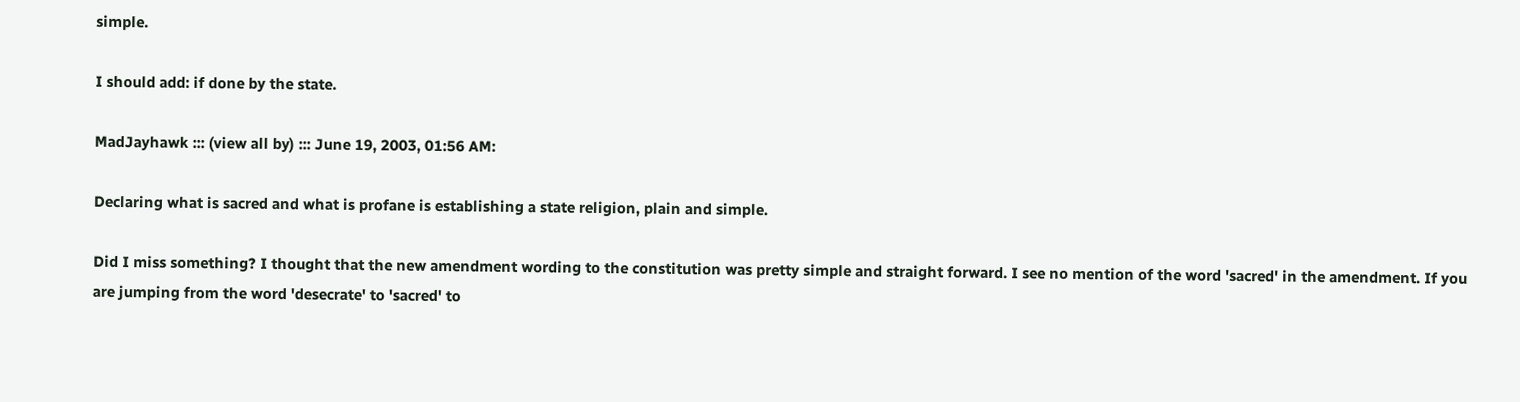simple.

I should add: if done by the state.

MadJayhawk ::: (view all by) ::: June 19, 2003, 01:56 AM:

Declaring what is sacred and what is profane is establishing a state religion, plain and simple.

Did I miss something? I thought that the new amendment wording to the constitution was pretty simple and straight forward. I see no mention of the word 'sacred' in the amendment. If you are jumping from the word 'desecrate' to 'sacred' to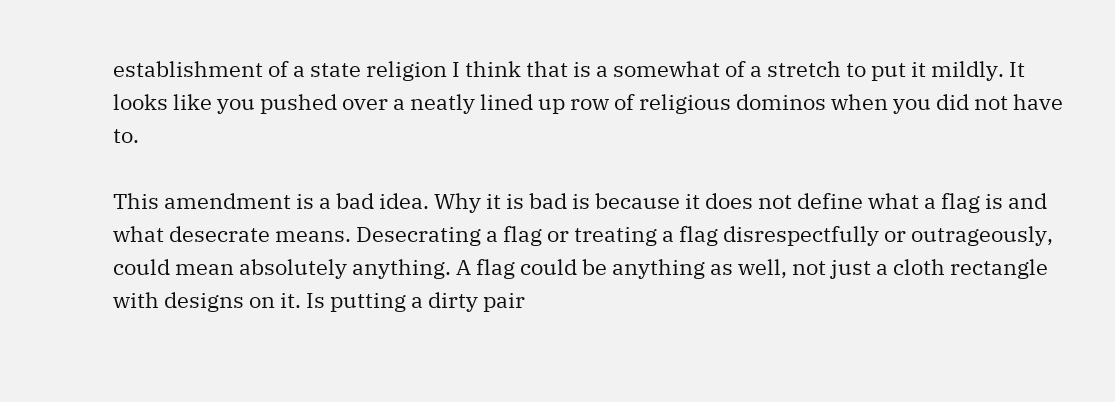establishment of a state religion I think that is a somewhat of a stretch to put it mildly. It looks like you pushed over a neatly lined up row of religious dominos when you did not have to.

This amendment is a bad idea. Why it is bad is because it does not define what a flag is and what desecrate means. Desecrating a flag or treating a flag disrespectfully or outrageously, could mean absolutely anything. A flag could be anything as well, not just a cloth rectangle with designs on it. Is putting a dirty pair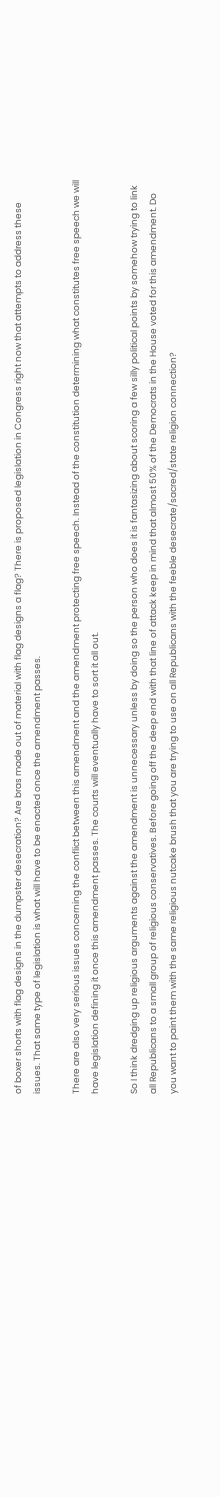of boxer shorts with flag designs in the dumpster desecration? Are bras made out of material with flag designs a flag? There is proposed legislation in Congress right now that attempts to address these issues. That same type of legislation is what will have to be enacted once the amendment passes.

There are also very serious issues concerning the conflict between this amendment and the amendment protecting free speech. Instead of the constitution determining what constitutes free speech we will have legislation defining it once this amendment passes. The courts will eventually have to sort it all out.

So I think dredging up religious arguments against the amendment is unnecessary unless by doing so the person who does it is fantasizing about scoring a few silly political points by somehow trying to link all Republicans to a small group of religious conservatives. Before going off the deep end with that line of attack keep in mind that almost 50% of the Democrats in the House voted for this amendment. Do you want to paint them with the same religious nutcake brush that you are trying to use on all Republicans with the feeble desecrate/sacred/state religion connection?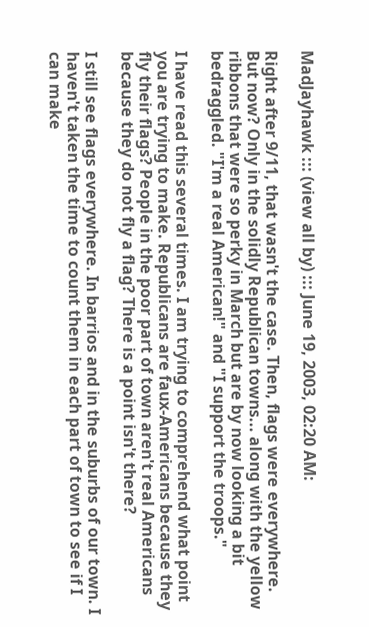MadJayhawk ::: (view all by) ::: June 19, 2003, 02:20 AM:

Right after 9/11, that wasn't the case. Then, flags were everywhere. But now? Only in the solidly Republican towns... along with the yellow ribbons that were so perky in March but are by now looking a bit bedraggled. "I'm a real American!" and "I support the troops."

I have read this several times. I am trying to comprehend what point you are trying to make. Republicans are faux-Americans because they fly their flags? People in the poor part of town aren't real Americans because they do not fly a flag? There is a point isn't there?

I still see flags everywhere. In barrios and in the suburbs of our town. I haven't taken the time to count them in each part of town to see if I can make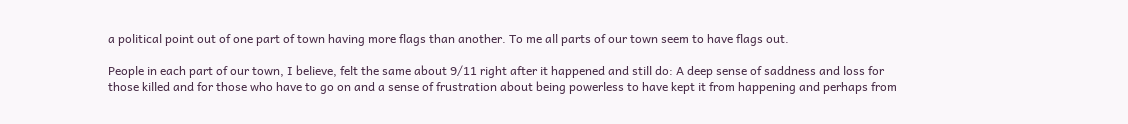a political point out of one part of town having more flags than another. To me all parts of our town seem to have flags out.

People in each part of our town, I believe, felt the same about 9/11 right after it happened and still do: A deep sense of saddness and loss for those killed and for those who have to go on and a sense of frustration about being powerless to have kept it from happening and perhaps from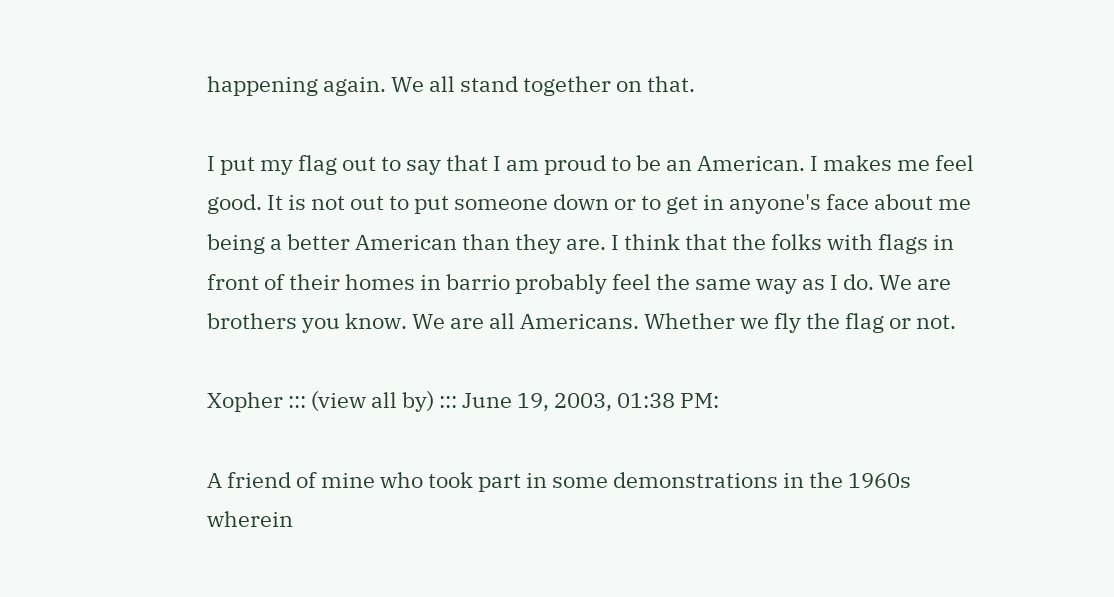happening again. We all stand together on that.

I put my flag out to say that I am proud to be an American. I makes me feel good. It is not out to put someone down or to get in anyone's face about me being a better American than they are. I think that the folks with flags in front of their homes in barrio probably feel the same way as I do. We are brothers you know. We are all Americans. Whether we fly the flag or not.

Xopher ::: (view all by) ::: June 19, 2003, 01:38 PM:

A friend of mine who took part in some demonstrations in the 1960s wherein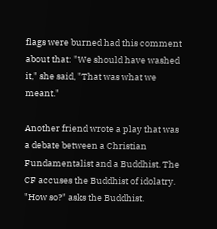flags were burned had this comment about that: "We should have washed it," she said, "That was what we meant."

Another friend wrote a play that was a debate between a Christian Fundamentalist and a Buddhist. The CF accuses the Buddhist of idolatry. "How so?" asks the Buddhist.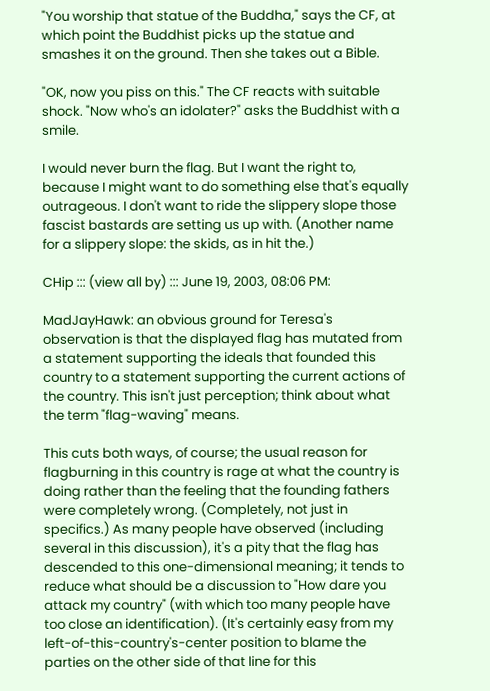"You worship that statue of the Buddha," says the CF, at which point the Buddhist picks up the statue and smashes it on the ground. Then she takes out a Bible.

"OK, now you piss on this." The CF reacts with suitable shock. "Now who's an idolater?" asks the Buddhist with a smile.

I would never burn the flag. But I want the right to, because I might want to do something else that's equally outrageous. I don't want to ride the slippery slope those fascist bastards are setting us up with. (Another name for a slippery slope: the skids, as in hit the.)

CHip ::: (view all by) ::: June 19, 2003, 08:06 PM:

MadJayHawk: an obvious ground for Teresa's observation is that the displayed flag has mutated from a statement supporting the ideals that founded this country to a statement supporting the current actions of the country. This isn't just perception; think about what the term "flag-waving" means.

This cuts both ways, of course; the usual reason for flagburning in this country is rage at what the country is doing rather than the feeling that the founding fathers were completely wrong. (Completely, not just in specifics.) As many people have observed (including several in this discussion), it's a pity that the flag has descended to this one-dimensional meaning; it tends to reduce what should be a discussion to "How dare you attack my country" (with which too many people have too close an identification). (It's certainly easy from my left-of-this-country's-center position to blame the parties on the other side of that line for this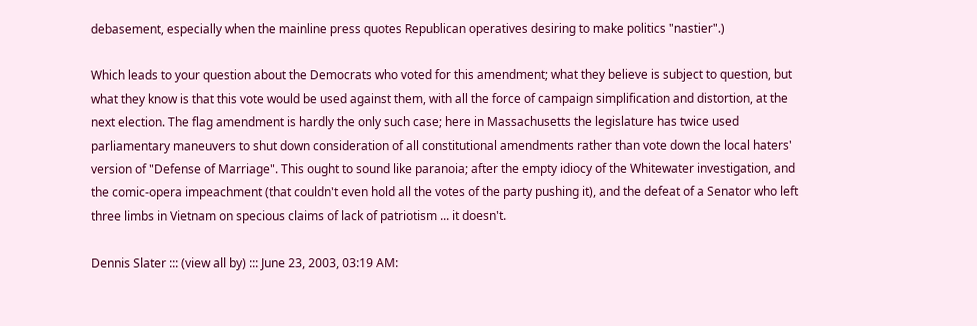debasement, especially when the mainline press quotes Republican operatives desiring to make politics "nastier".)

Which leads to your question about the Democrats who voted for this amendment; what they believe is subject to question, but what they know is that this vote would be used against them, with all the force of campaign simplification and distortion, at the next election. The flag amendment is hardly the only such case; here in Massachusetts the legislature has twice used parliamentary maneuvers to shut down consideration of all constitutional amendments rather than vote down the local haters' version of "Defense of Marriage". This ought to sound like paranoia; after the empty idiocy of the Whitewater investigation, and the comic-opera impeachment (that couldn't even hold all the votes of the party pushing it), and the defeat of a Senator who left three limbs in Vietnam on specious claims of lack of patriotism ... it doesn't.

Dennis Slater ::: (view all by) ::: June 23, 2003, 03:19 AM: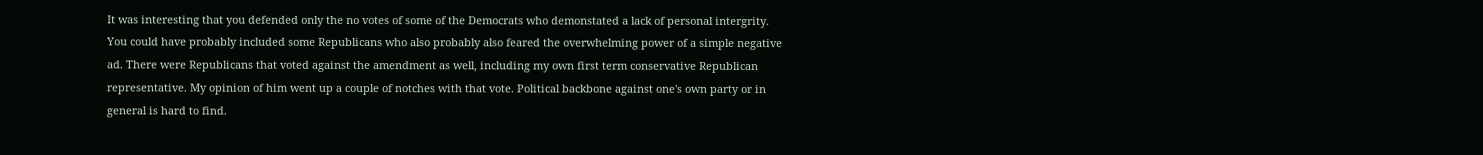It was interesting that you defended only the no votes of some of the Democrats who demonstated a lack of personal intergrity. You could have probably included some Republicans who also probably also feared the overwhelming power of a simple negative ad. There were Republicans that voted against the amendment as well, including my own first term conservative Republican representative. My opinion of him went up a couple of notches with that vote. Political backbone against one's own party or in general is hard to find.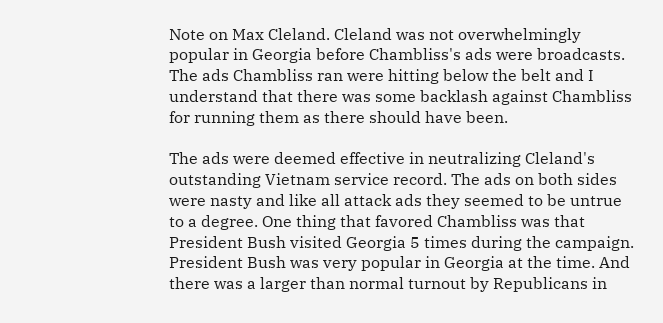Note on Max Cleland. Cleland was not overwhelmingly popular in Georgia before Chambliss's ads were broadcasts. The ads Chambliss ran were hitting below the belt and I understand that there was some backlash against Chambliss for running them as there should have been.

The ads were deemed effective in neutralizing Cleland's outstanding Vietnam service record. The ads on both sides were nasty and like all attack ads they seemed to be untrue to a degree. One thing that favored Chambliss was that President Bush visited Georgia 5 times during the campaign. President Bush was very popular in Georgia at the time. And there was a larger than normal turnout by Republicans in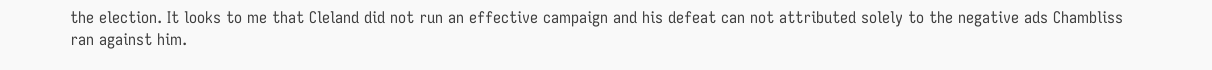the election. It looks to me that Cleland did not run an effective campaign and his defeat can not attributed solely to the negative ads Chambliss ran against him.